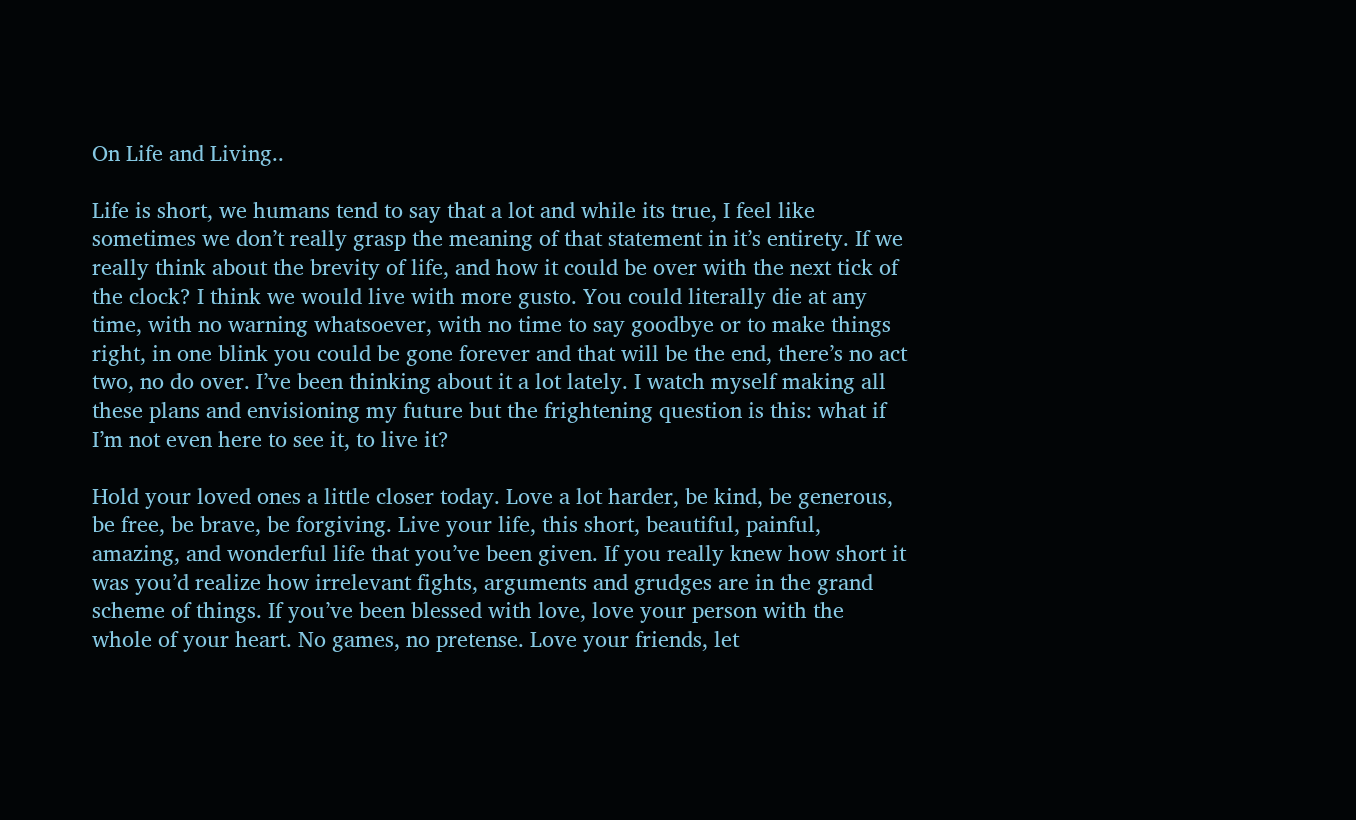On Life and Living..

Life is short, we humans tend to say that a lot and while its true, I feel like sometimes we don’t really grasp the meaning of that statement in it’s entirety. If we really think about the brevity of life, and how it could be over with the next tick of the clock? I think we would live with more gusto. You could literally die at any time, with no warning whatsoever, with no time to say goodbye or to make things right, in one blink you could be gone forever and that will be the end, there’s no act two, no do over. I’ve been thinking about it a lot lately. I watch myself making all these plans and envisioning my future but the frightening question is this: what if I’m not even here to see it, to live it?

Hold your loved ones a little closer today. Love a lot harder, be kind, be generous, be free, be brave, be forgiving. Live your life, this short, beautiful, painful, amazing, and wonderful life that you’ve been given. If you really knew how short it was you’d realize how irrelevant fights, arguments and grudges are in the grand scheme of things. If you’ve been blessed with love, love your person with the whole of your heart. No games, no pretense. Love your friends, let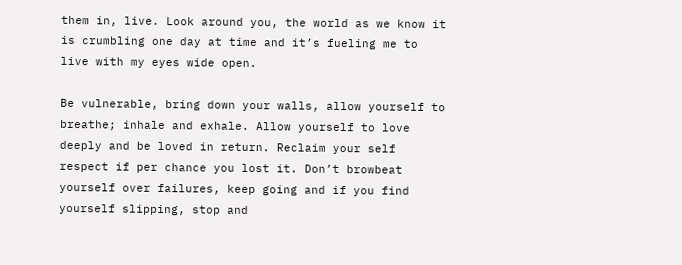them in, live. Look around you, the world as we know it is crumbling one day at time and it’s fueling me to live with my eyes wide open.

Be vulnerable, bring down your walls, allow yourself to breathe; inhale and exhale. Allow yourself to love deeply and be loved in return. Reclaim your self respect if per chance you lost it. Don’t browbeat yourself over failures, keep going and if you find yourself slipping, stop and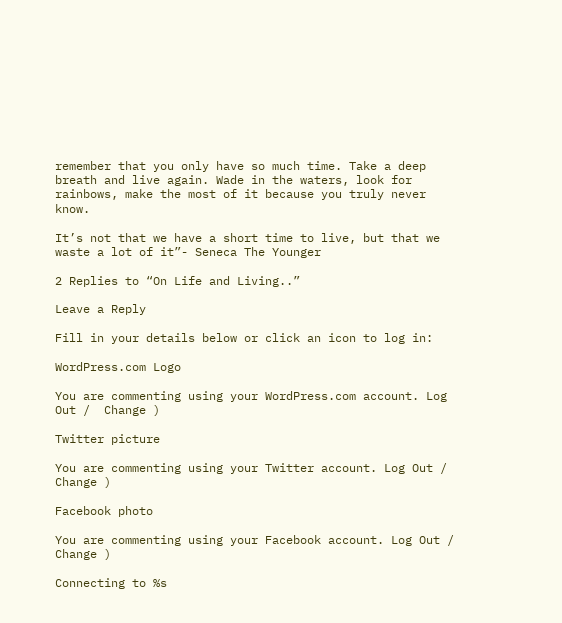remember that you only have so much time. Take a deep breath and live again. Wade in the waters, look for rainbows, make the most of it because you truly never know.

It’s not that we have a short time to live, but that we waste a lot of it”- Seneca The Younger

2 Replies to “On Life and Living..”

Leave a Reply

Fill in your details below or click an icon to log in:

WordPress.com Logo

You are commenting using your WordPress.com account. Log Out /  Change )

Twitter picture

You are commenting using your Twitter account. Log Out /  Change )

Facebook photo

You are commenting using your Facebook account. Log Out /  Change )

Connecting to %s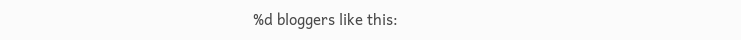%d bloggers like this: